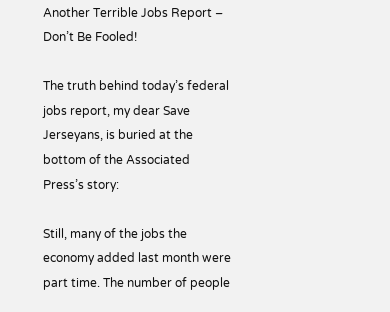Another Terrible Jobs Report – Don’t Be Fooled!

The truth behind today’s federal jobs report, my dear Save Jerseyans, is buried at the bottom of the Associated Press’s story:

Still, many of the jobs the economy added last month were part time. The number of people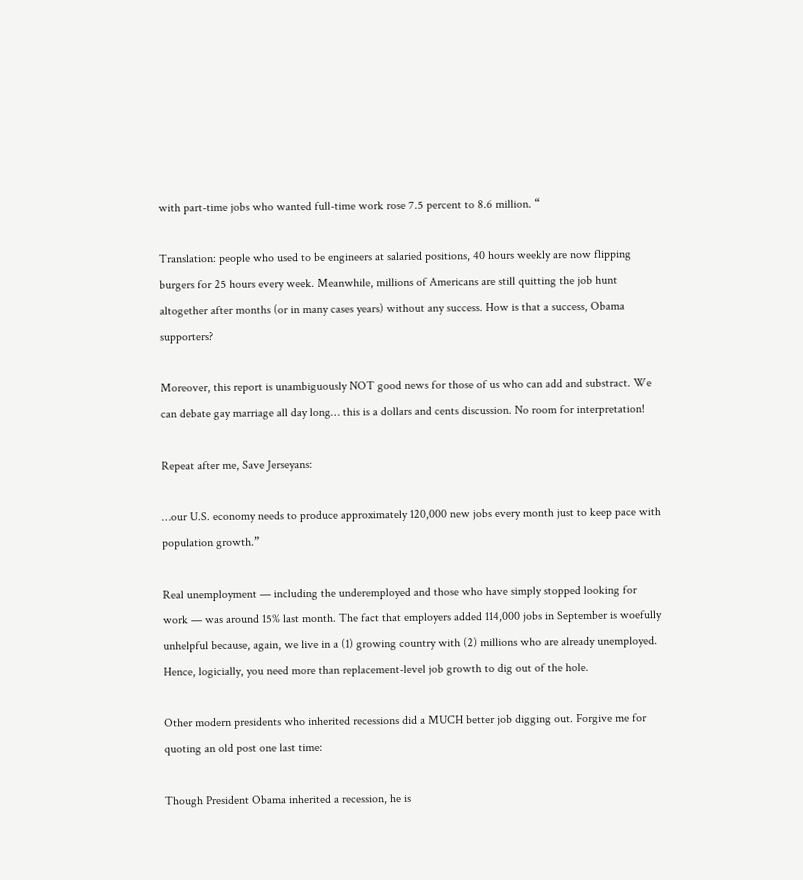with part-time jobs who wanted full-time work rose 7.5 percent to 8.6 million. “

Translation: people who used to be engineers at salaried positions, 40 hours weekly are now flipping burgers for 25 hours every week. Meanwhile, millions of Americans are still quitting the job hunt altogether after months (or in many cases years) without any success. How is that a success, Obama supporters?

Moreover, this report is unambiguously NOT good news for those of us who can add and substract. We can debate gay marriage all day long… this is a dollars and cents discussion. No room for interpretation!

Repeat after me, Save Jerseyans:

…our U.S. economy needs to produce approximately 120,000 new jobs every month just to keep pace with population growth.”

Real unemployment — including the underemployed and those who have simply stopped looking for work — was around 15% last month. The fact that employers added 114,000 jobs in September is woefully unhelpful because, again, we live in a (1) growing country with (2) millions who are already unemployed. Hence, logicially, you need more than replacement-level job growth to dig out of the hole.

Other modern presidents who inherited recessions did a MUCH better job digging out. Forgive me for quoting an old post one last time:

Though President Obama inherited a recession, he is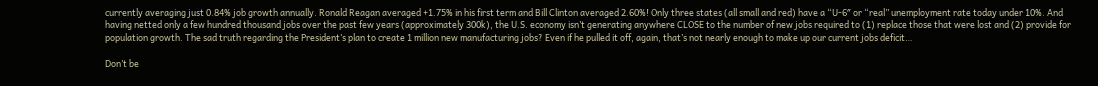currently averaging just 0.84% job growth annually. Ronald Reagan averaged +1.75% in his first term and Bill Clinton averaged 2.60%! Only three states (all small and red) have a “U-6″ or “real” unemployment rate today under 10%. And having netted only a few hundred thousand jobs over the past few years (approximately 300k), the U.S. economy isn’t generating anywhere CLOSE to the number of new jobs required to (1) replace those that were lost and (2) provide for population growth. The sad truth regarding the President’s plan to create 1 million new manufacturing jobs? Even if he pulled it off, again, that’s not nearly enough to make up our current jobs deficit…

Don’t be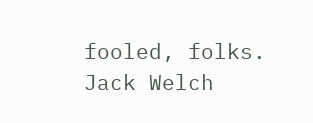fooled, folks. Jack Welch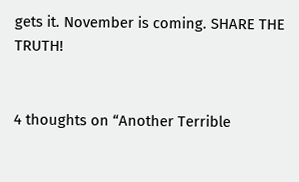gets it. November is coming. SHARE THE TRUTH!


4 thoughts on “Another Terrible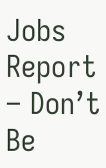Jobs Report – Don’t Be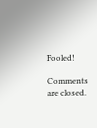Fooled!

Comments are closed.